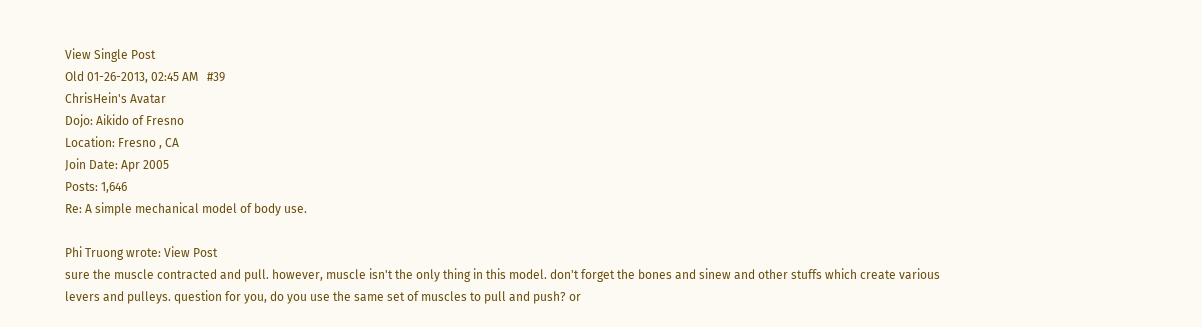View Single Post
Old 01-26-2013, 02:45 AM   #39
ChrisHein's Avatar
Dojo: Aikido of Fresno
Location: Fresno , CA
Join Date: Apr 2005
Posts: 1,646
Re: A simple mechanical model of body use.

Phi Truong wrote: View Post
sure the muscle contracted and pull. however, muscle isn't the only thing in this model. don't forget the bones and sinew and other stuffs which create various levers and pulleys. question for you, do you use the same set of muscles to pull and push? or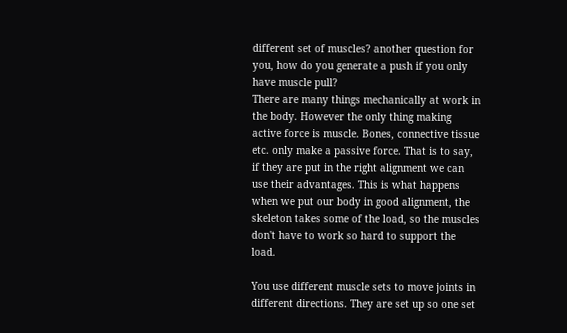different set of muscles? another question for you, how do you generate a push if you only have muscle pull?
There are many things mechanically at work in the body. However the only thing making active force is muscle. Bones, connective tissue etc. only make a passive force. That is to say, if they are put in the right alignment we can use their advantages. This is what happens when we put our body in good alignment, the skeleton takes some of the load, so the muscles don't have to work so hard to support the load.

You use different muscle sets to move joints in different directions. They are set up so one set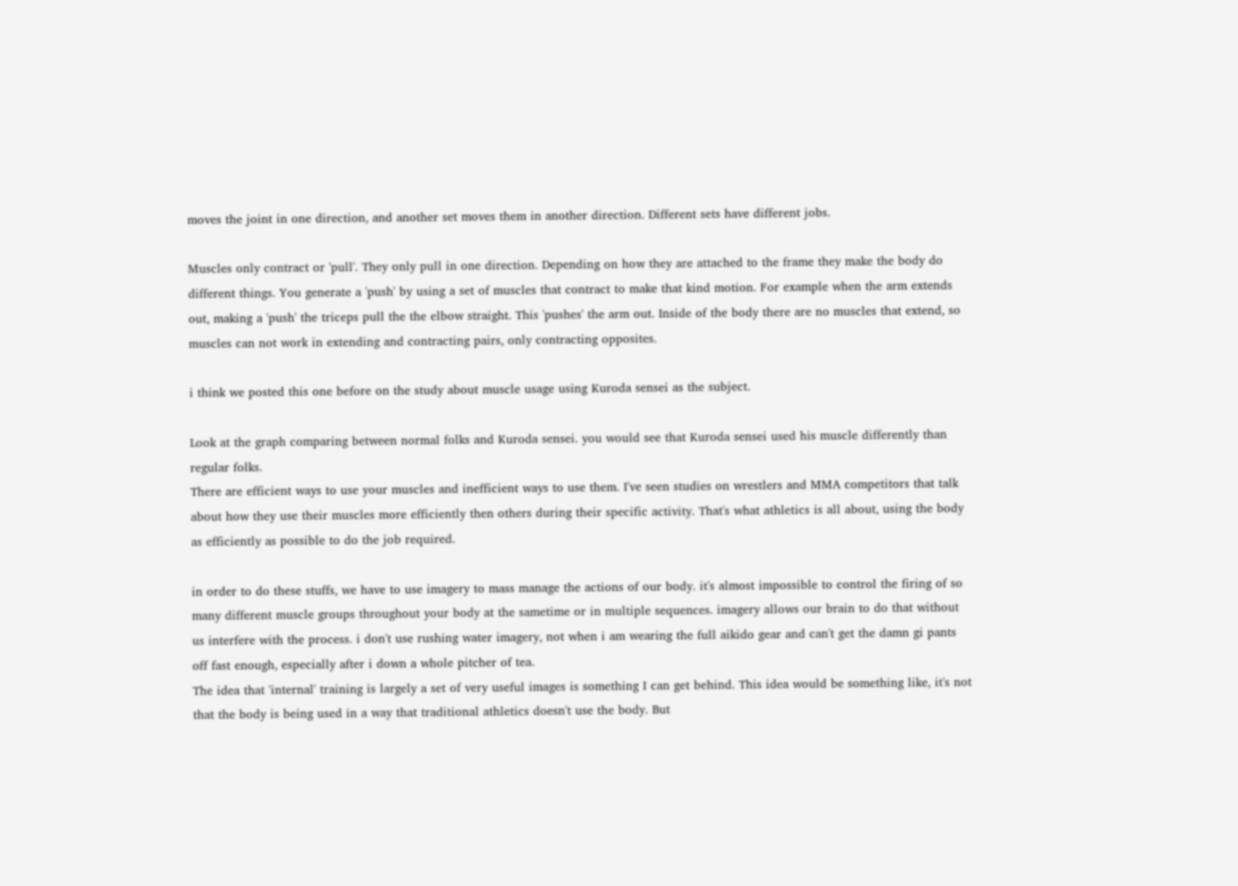moves the joint in one direction, and another set moves them in another direction. Different sets have different jobs.

Muscles only contract or 'pull'. They only pull in one direction. Depending on how they are attached to the frame they make the body do different things. You generate a 'push' by using a set of muscles that contract to make that kind motion. For example when the arm extends out, making a 'push' the triceps pull the the elbow straight. This 'pushes' the arm out. Inside of the body there are no muscles that extend, so muscles can not work in extending and contracting pairs, only contracting opposites.

i think we posted this one before on the study about muscle usage using Kuroda sensei as the subject.

Look at the graph comparing between normal folks and Kuroda sensei. you would see that Kuroda sensei used his muscle differently than regular folks.
There are efficient ways to use your muscles and inefficient ways to use them. I've seen studies on wrestlers and MMA competitors that talk about how they use their muscles more efficiently then others during their specific activity. That's what athletics is all about, using the body as efficiently as possible to do the job required.

in order to do these stuffs, we have to use imagery to mass manage the actions of our body. it's almost impossible to control the firing of so many different muscle groups throughout your body at the sametime or in multiple sequences. imagery allows our brain to do that without us interfere with the process. i don't use rushing water imagery, not when i am wearing the full aikido gear and can't get the damn gi pants off fast enough, especially after i down a whole pitcher of tea.
The idea that 'internal' training is largely a set of very useful images is something I can get behind. This idea would be something like, it's not that the body is being used in a way that traditional athletics doesn't use the body. But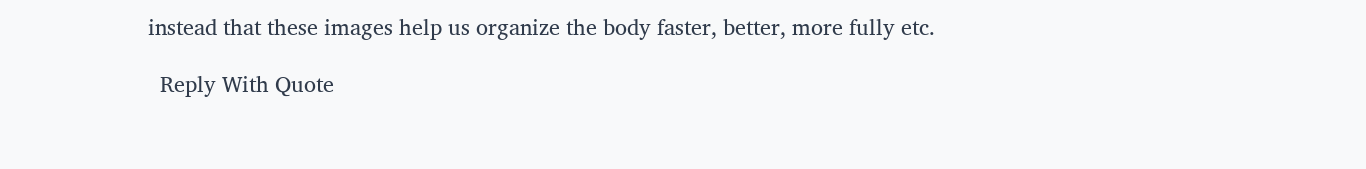instead that these images help us organize the body faster, better, more fully etc.

  Reply With Quote